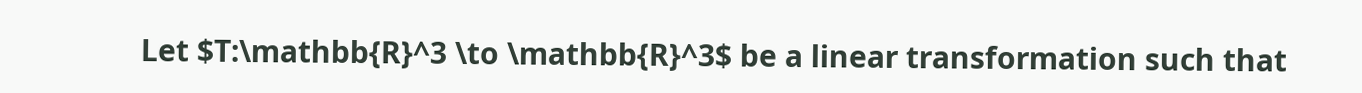Let $T:\mathbb{R}^3 \to \mathbb{R}^3$ be a linear transformation such that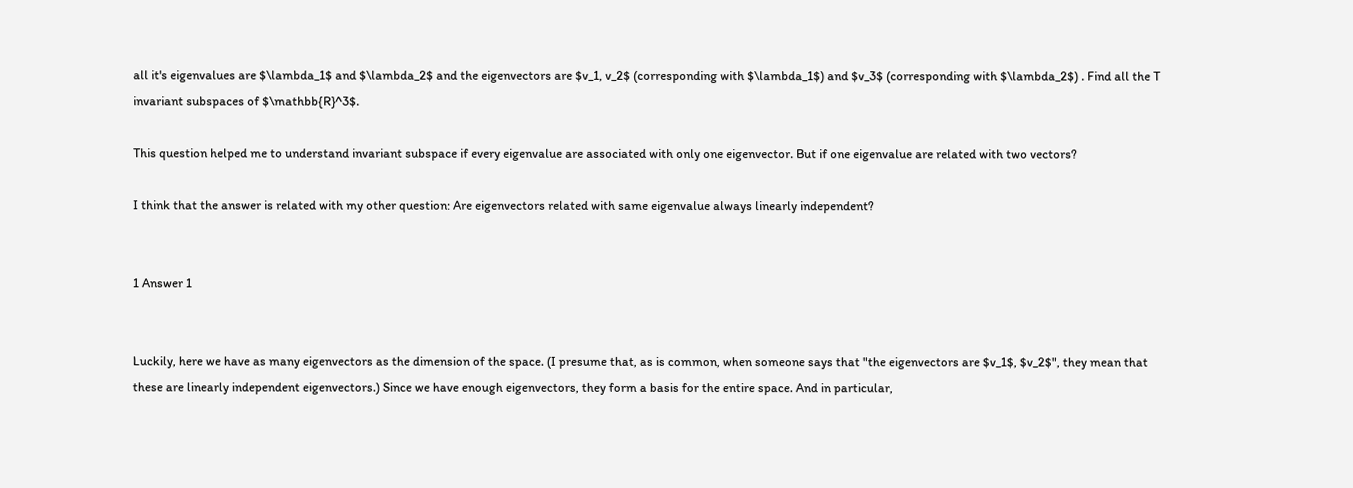all it's eigenvalues are $\lambda_1$ and $\lambda_2$ and the eigenvectors are $v_1, v_2$ (corresponding with $\lambda_1$) and $v_3$ (corresponding with $\lambda_2$) . Find all the T invariant subspaces of $\mathbb{R}^3$.

This question helped me to understand invariant subspace if every eigenvalue are associated with only one eigenvector. But if one eigenvalue are related with two vectors?

I think that the answer is related with my other question: Are eigenvectors related with same eigenvalue always linearly independent?


1 Answer 1


Luckily, here we have as many eigenvectors as the dimension of the space. (I presume that, as is common, when someone says that "the eigenvectors are $v_1$, $v_2$", they mean that these are linearly independent eigenvectors.) Since we have enough eigenvectors, they form a basis for the entire space. And in particular,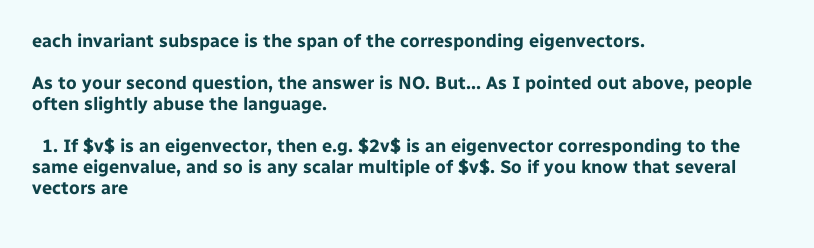each invariant subspace is the span of the corresponding eigenvectors.

As to your second question, the answer is NO. But… As I pointed out above, people often slightly abuse the language.

  1. If $v$ is an eigenvector, then e.g. $2v$ is an eigenvector corresponding to the same eigenvalue, and so is any scalar multiple of $v$. So if you know that several vectors are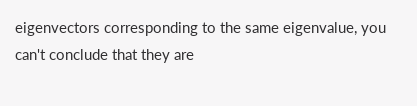eigenvectors corresponding to the same eigenvalue, you can't conclude that they are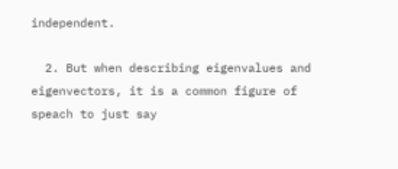independent.

  2. But when describing eigenvalues and eigenvectors, it is a common figure of speach to just say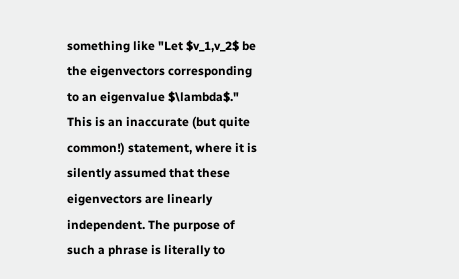something like "Let $v_1,v_2$ be the eigenvectors corresponding to an eigenvalue $\lambda$." This is an inaccurate (but quite common!) statement, where it is silently assumed that these eigenvectors are linearly independent. The purpose of such a phrase is literally to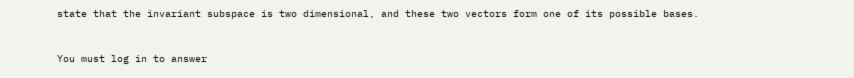state that the invariant subspace is two dimensional, and these two vectors form one of its possible bases.


You must log in to answer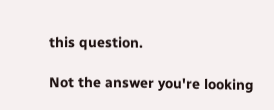this question.

Not the answer you're looking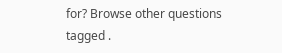for? Browse other questions tagged .